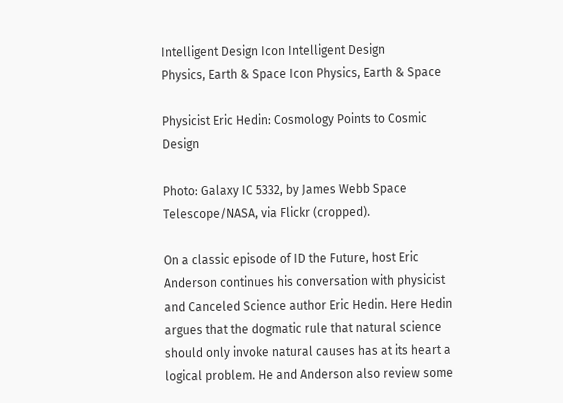Intelligent Design Icon Intelligent Design
Physics, Earth & Space Icon Physics, Earth & Space

Physicist Eric Hedin: Cosmology Points to Cosmic Design

Photo: Galaxy IC 5332, by James Webb Space Telescope/NASA, via Flickr (cropped).

On a classic episode of ID the Future, host Eric Anderson continues his conversation with physicist and Canceled Science author Eric Hedin. Here Hedin argues that the dogmatic rule that natural science should only invoke natural causes has at its heart a logical problem. He and Anderson also review some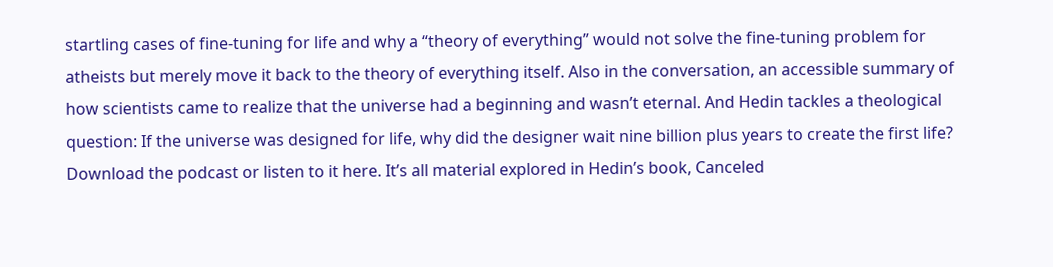startling cases of fine-tuning for life and why a “theory of everything” would not solve the fine-tuning problem for atheists but merely move it back to the theory of everything itself. Also in the conversation, an accessible summary of how scientists came to realize that the universe had a beginning and wasn’t eternal. And Hedin tackles a theological question: If the universe was designed for life, why did the designer wait nine billion plus years to create the first life? Download the podcast or listen to it here. It’s all material explored in Hedin’s book, Canceled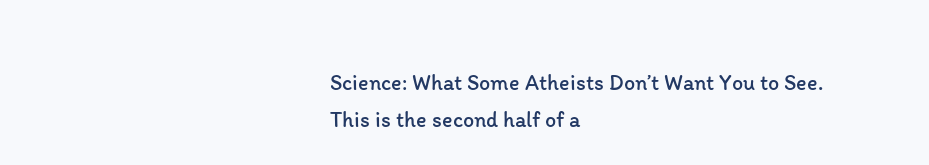Science: What Some Atheists Don’t Want You to See. This is the second half of a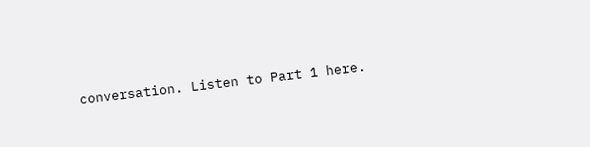conversation. Listen to Part 1 here.